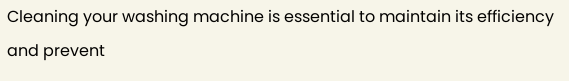Cleaning your washing machine is essential to maintain its efficiency and prevent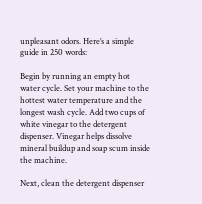unpleasant odors. Here’s a simple guide in 250 words:

Begin by running an empty hot water cycle. Set your machine to the hottest water temperature and the longest wash cycle. Add two cups of white vinegar to the detergent dispenser. Vinegar helps dissolve mineral buildup and soap scum inside the machine.

Next, clean the detergent dispenser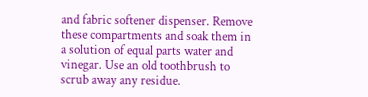and fabric softener dispenser. Remove these compartments and soak them in a solution of equal parts water and vinegar. Use an old toothbrush to scrub away any residue.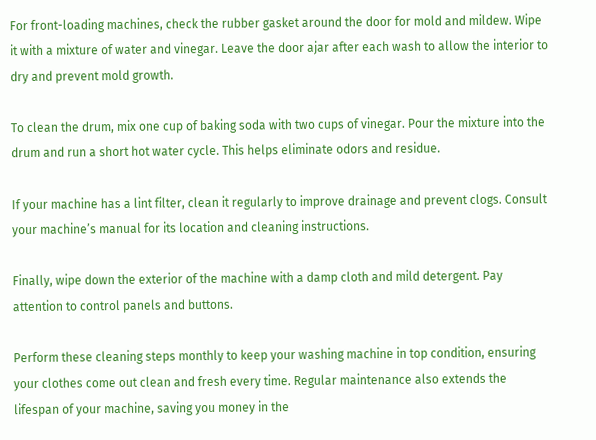For front-loading machines, check the rubber gasket around the door for mold and mildew. Wipe it with a mixture of water and vinegar. Leave the door ajar after each wash to allow the interior to dry and prevent mold growth.

To clean the drum, mix one cup of baking soda with two cups of vinegar. Pour the mixture into the drum and run a short hot water cycle. This helps eliminate odors and residue.

If your machine has a lint filter, clean it regularly to improve drainage and prevent clogs. Consult your machine’s manual for its location and cleaning instructions.

Finally, wipe down the exterior of the machine with a damp cloth and mild detergent. Pay attention to control panels and buttons.

Perform these cleaning steps monthly to keep your washing machine in top condition, ensuring your clothes come out clean and fresh every time. Regular maintenance also extends the lifespan of your machine, saving you money in the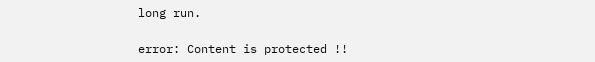long run.

error: Content is protected !!